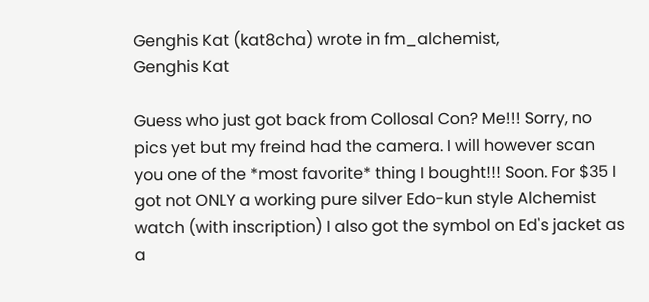Genghis Kat (kat8cha) wrote in fm_alchemist,
Genghis Kat

Guess who just got back from Collosal Con? Me!!! Sorry, no pics yet but my freind had the camera. I will however scan you one of the *most favorite* thing I bought!!! Soon. For $35 I got not ONLY a working pure silver Edo-kun style Alchemist watch (with inscription) I also got the symbol on Ed's jacket as a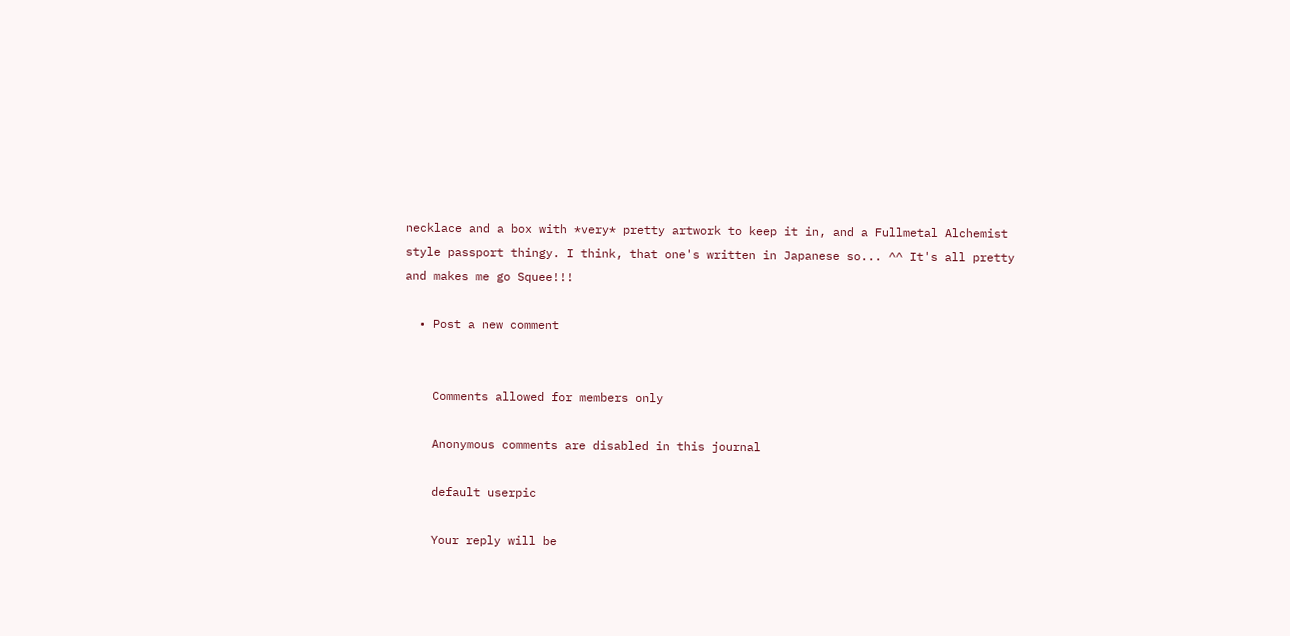necklace and a box with *very* pretty artwork to keep it in, and a Fullmetal Alchemist style passport thingy. I think, that one's written in Japanese so... ^^ It's all pretty and makes me go Squee!!!

  • Post a new comment


    Comments allowed for members only

    Anonymous comments are disabled in this journal

    default userpic

    Your reply will be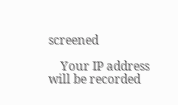screened

    Your IP address will be recorded